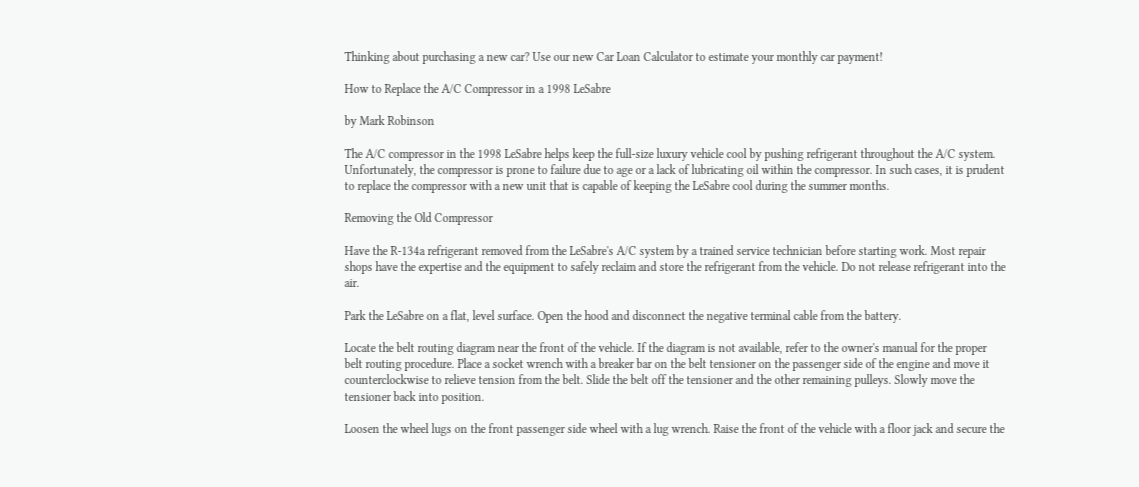Thinking about purchasing a new car? Use our new Car Loan Calculator to estimate your monthly car payment!

How to Replace the A/C Compressor in a 1998 LeSabre

by Mark Robinson

The A/C compressor in the 1998 LeSabre helps keep the full-size luxury vehicle cool by pushing refrigerant throughout the A/C system. Unfortunately, the compressor is prone to failure due to age or a lack of lubricating oil within the compressor. In such cases, it is prudent to replace the compressor with a new unit that is capable of keeping the LeSabre cool during the summer months.

Removing the Old Compressor

Have the R-134a refrigerant removed from the LeSabre's A/C system by a trained service technician before starting work. Most repair shops have the expertise and the equipment to safely reclaim and store the refrigerant from the vehicle. Do not release refrigerant into the air.

Park the LeSabre on a flat, level surface. Open the hood and disconnect the negative terminal cable from the battery.

Locate the belt routing diagram near the front of the vehicle. If the diagram is not available, refer to the owner's manual for the proper belt routing procedure. Place a socket wrench with a breaker bar on the belt tensioner on the passenger side of the engine and move it counterclockwise to relieve tension from the belt. Slide the belt off the tensioner and the other remaining pulleys. Slowly move the tensioner back into position.

Loosen the wheel lugs on the front passenger side wheel with a lug wrench. Raise the front of the vehicle with a floor jack and secure the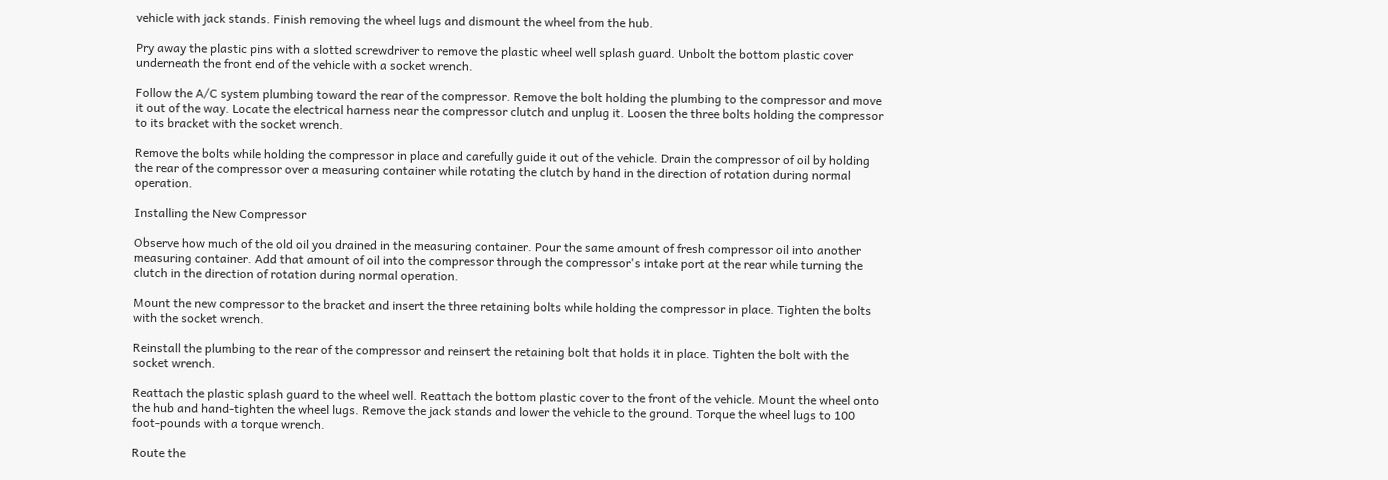vehicle with jack stands. Finish removing the wheel lugs and dismount the wheel from the hub.

Pry away the plastic pins with a slotted screwdriver to remove the plastic wheel well splash guard. Unbolt the bottom plastic cover underneath the front end of the vehicle with a socket wrench.

Follow the A/C system plumbing toward the rear of the compressor. Remove the bolt holding the plumbing to the compressor and move it out of the way. Locate the electrical harness near the compressor clutch and unplug it. Loosen the three bolts holding the compressor to its bracket with the socket wrench.

Remove the bolts while holding the compressor in place and carefully guide it out of the vehicle. Drain the compressor of oil by holding the rear of the compressor over a measuring container while rotating the clutch by hand in the direction of rotation during normal operation.

Installing the New Compressor

Observe how much of the old oil you drained in the measuring container. Pour the same amount of fresh compressor oil into another measuring container. Add that amount of oil into the compressor through the compressor's intake port at the rear while turning the clutch in the direction of rotation during normal operation.

Mount the new compressor to the bracket and insert the three retaining bolts while holding the compressor in place. Tighten the bolts with the socket wrench.

Reinstall the plumbing to the rear of the compressor and reinsert the retaining bolt that holds it in place. Tighten the bolt with the socket wrench.

Reattach the plastic splash guard to the wheel well. Reattach the bottom plastic cover to the front of the vehicle. Mount the wheel onto the hub and hand-tighten the wheel lugs. Remove the jack stands and lower the vehicle to the ground. Torque the wheel lugs to 100 foot-pounds with a torque wrench.

Route the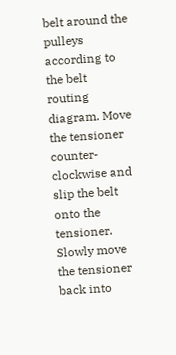belt around the pulleys according to the belt routing diagram. Move the tensioner counter-clockwise and slip the belt onto the tensioner. Slowly move the tensioner back into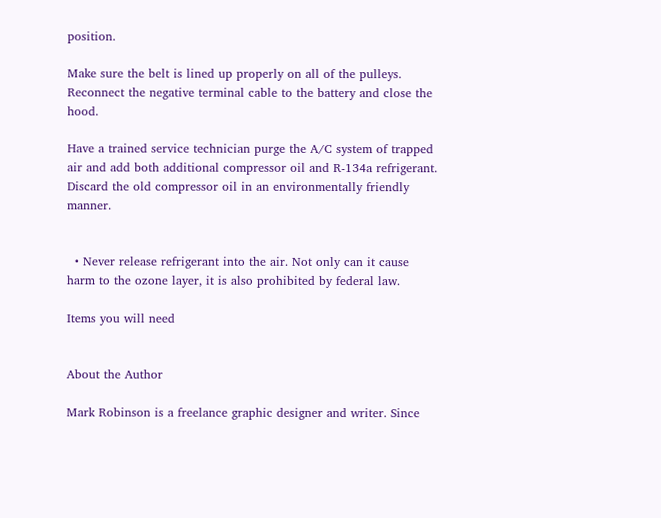position.

Make sure the belt is lined up properly on all of the pulleys. Reconnect the negative terminal cable to the battery and close the hood.

Have a trained service technician purge the A/C system of trapped air and add both additional compressor oil and R-134a refrigerant. Discard the old compressor oil in an environmentally friendly manner.


  • Never release refrigerant into the air. Not only can it cause harm to the ozone layer, it is also prohibited by federal law.

Items you will need


About the Author

Mark Robinson is a freelance graphic designer and writer. Since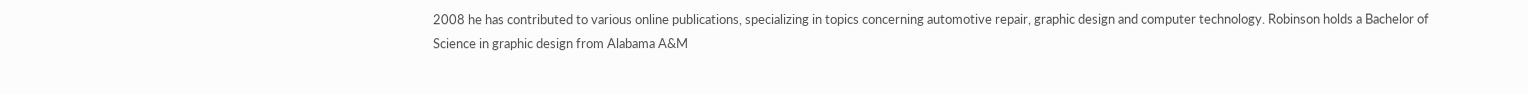2008 he has contributed to various online publications, specializing in topics concerning automotive repair, graphic design and computer technology. Robinson holds a Bachelor of Science in graphic design from Alabama A&M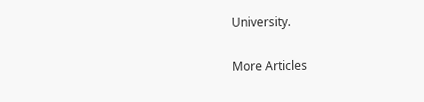University.

More Articles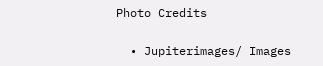Photo Credits

  • Jupiterimages/ Images